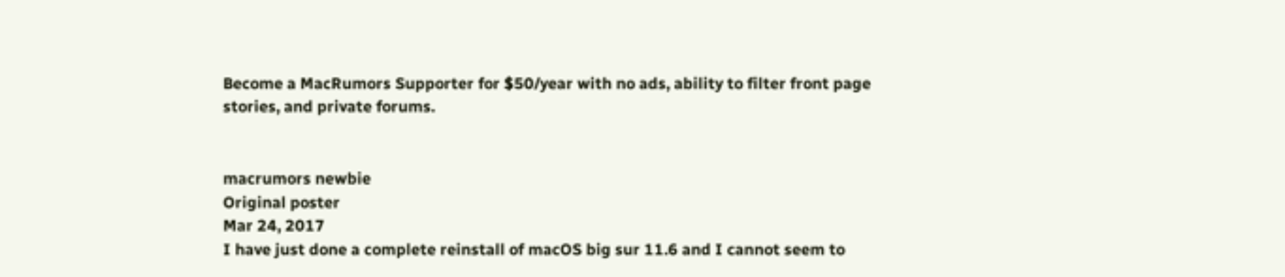Become a MacRumors Supporter for $50/year with no ads, ability to filter front page stories, and private forums.


macrumors newbie
Original poster
Mar 24, 2017
I have just done a complete reinstall of macOS big sur 11.6 and I cannot seem to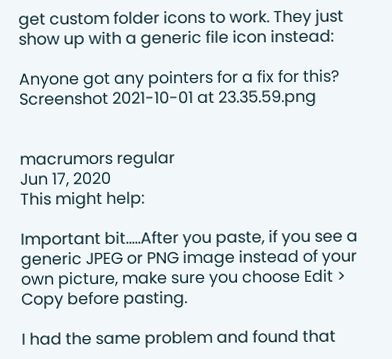get custom folder icons to work. They just show up with a generic file icon instead:

Anyone got any pointers for a fix for this?
Screenshot 2021-10-01 at 23.35.59.png


macrumors regular
Jun 17, 2020
This might help:

Important bit.....After you paste, if you see a generic JPEG or PNG image instead of your own picture, make sure you choose Edit > Copy before pasting.

I had the same problem and found that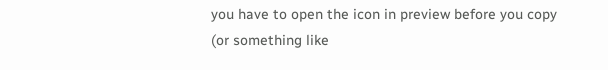you have to open the icon in preview before you copy (or something like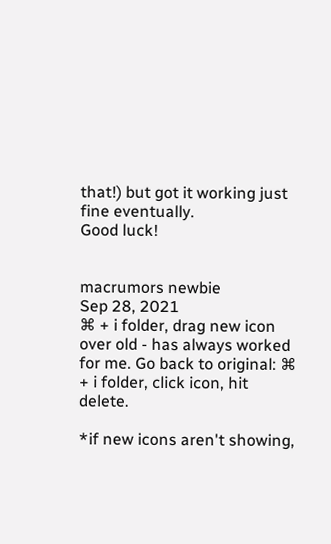that!) but got it working just fine eventually.
Good luck!


macrumors newbie
Sep 28, 2021
⌘ + i folder, drag new icon over old - has always worked for me. Go back to original: ⌘ + i folder, click icon, hit delete.

*if new icons aren't showing,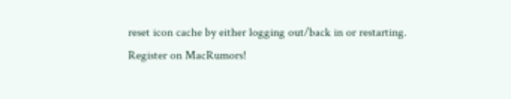reset icon cache by either logging out/back in or restarting.
Register on MacRumors!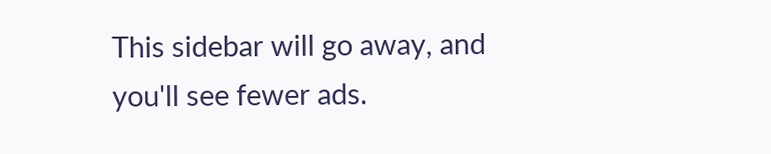This sidebar will go away, and you'll see fewer ads.